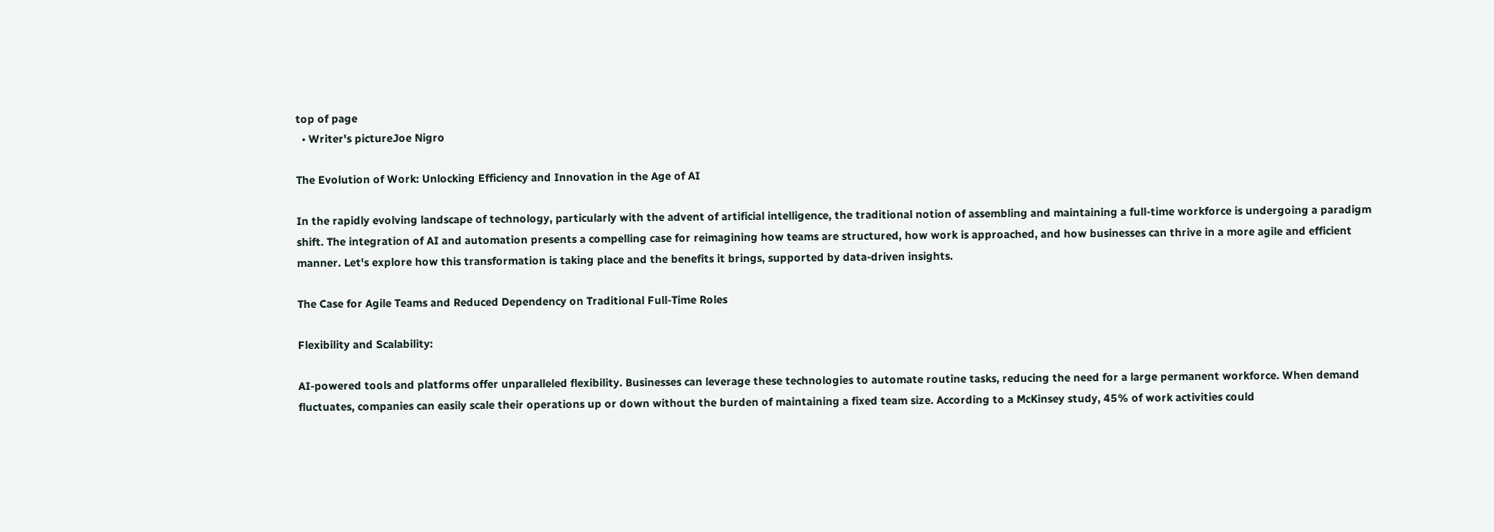top of page
  • Writer's pictureJoe Nigro

The Evolution of Work: Unlocking Efficiency and Innovation in the Age of AI

In the rapidly evolving landscape of technology, particularly with the advent of artificial intelligence, the traditional notion of assembling and maintaining a full-time workforce is undergoing a paradigm shift. The integration of AI and automation presents a compelling case for reimagining how teams are structured, how work is approached, and how businesses can thrive in a more agile and efficient manner. Let's explore how this transformation is taking place and the benefits it brings, supported by data-driven insights.

The Case for Agile Teams and Reduced Dependency on Traditional Full-Time Roles

Flexibility and Scalability:

AI-powered tools and platforms offer unparalleled flexibility. Businesses can leverage these technologies to automate routine tasks, reducing the need for a large permanent workforce. When demand fluctuates, companies can easily scale their operations up or down without the burden of maintaining a fixed team size. According to a McKinsey study, 45% of work activities could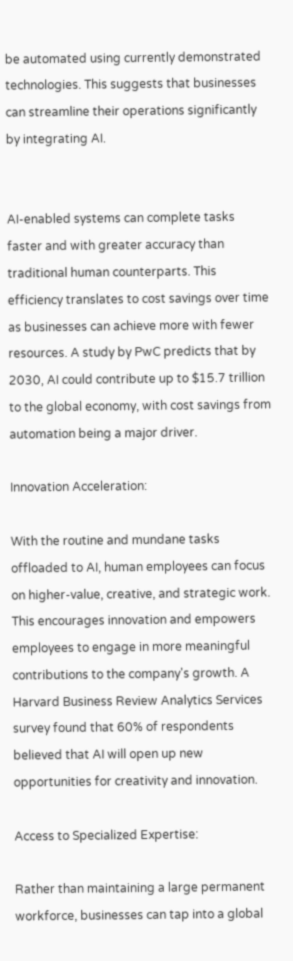be automated using currently demonstrated technologies. This suggests that businesses can streamline their operations significantly by integrating AI.


AI-enabled systems can complete tasks faster and with greater accuracy than traditional human counterparts. This efficiency translates to cost savings over time as businesses can achieve more with fewer resources. A study by PwC predicts that by 2030, AI could contribute up to $15.7 trillion to the global economy, with cost savings from automation being a major driver.

Innovation Acceleration:

With the routine and mundane tasks offloaded to AI, human employees can focus on higher-value, creative, and strategic work. This encourages innovation and empowers employees to engage in more meaningful contributions to the company's growth. A Harvard Business Review Analytics Services survey found that 60% of respondents believed that AI will open up new opportunities for creativity and innovation.

Access to Specialized Expertise:

Rather than maintaining a large permanent workforce, businesses can tap into a global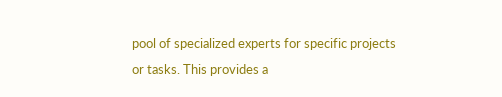pool of specialized experts for specific projects or tasks. This provides a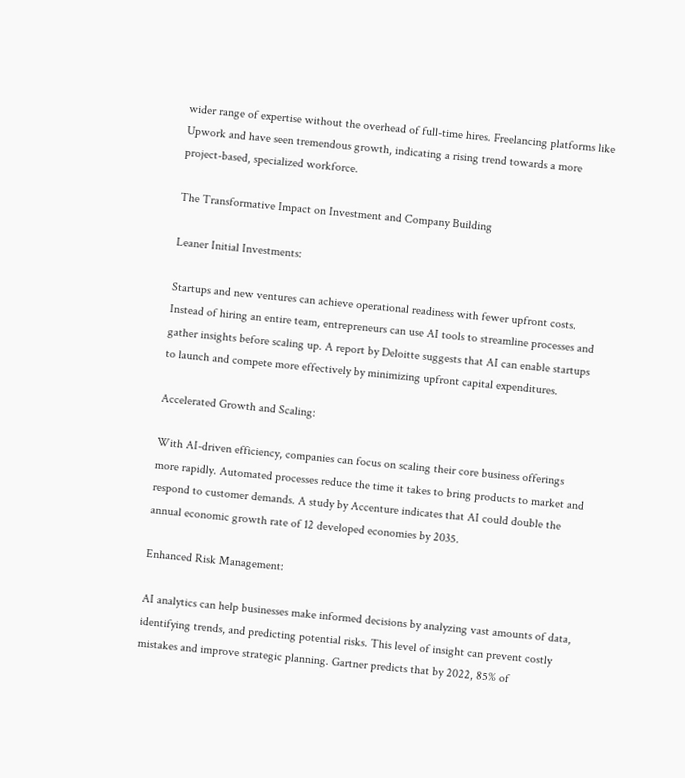wider range of expertise without the overhead of full-time hires. Freelancing platforms like Upwork and have seen tremendous growth, indicating a rising trend towards a more project-based, specialized workforce.

The Transformative Impact on Investment and Company Building

Leaner Initial Investments:

Startups and new ventures can achieve operational readiness with fewer upfront costs. Instead of hiring an entire team, entrepreneurs can use AI tools to streamline processes and gather insights before scaling up. A report by Deloitte suggests that AI can enable startups to launch and compete more effectively by minimizing upfront capital expenditures.

Accelerated Growth and Scaling:

With AI-driven efficiency, companies can focus on scaling their core business offerings more rapidly. Automated processes reduce the time it takes to bring products to market and respond to customer demands. A study by Accenture indicates that AI could double the annual economic growth rate of 12 developed economies by 2035.

Enhanced Risk Management:

AI analytics can help businesses make informed decisions by analyzing vast amounts of data, identifying trends, and predicting potential risks. This level of insight can prevent costly mistakes and improve strategic planning. Gartner predicts that by 2022, 85% of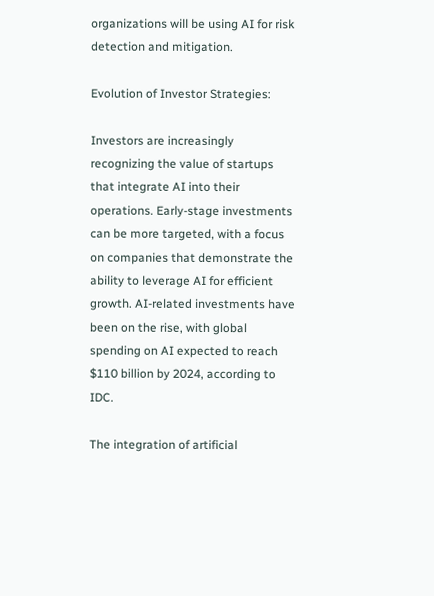organizations will be using AI for risk detection and mitigation.

Evolution of Investor Strategies:

Investors are increasingly recognizing the value of startups that integrate AI into their operations. Early-stage investments can be more targeted, with a focus on companies that demonstrate the ability to leverage AI for efficient growth. AI-related investments have been on the rise, with global spending on AI expected to reach $110 billion by 2024, according to IDC.

The integration of artificial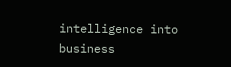intelligence into business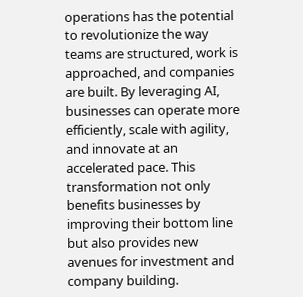operations has the potential to revolutionize the way teams are structured, work is approached, and companies are built. By leveraging AI, businesses can operate more efficiently, scale with agility, and innovate at an accelerated pace. This transformation not only benefits businesses by improving their bottom line but also provides new avenues for investment and company building.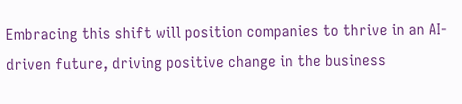Embracing this shift will position companies to thrive in an AI-driven future, driving positive change in the business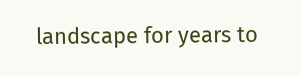landscape for years to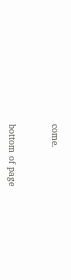come.


bottom of page